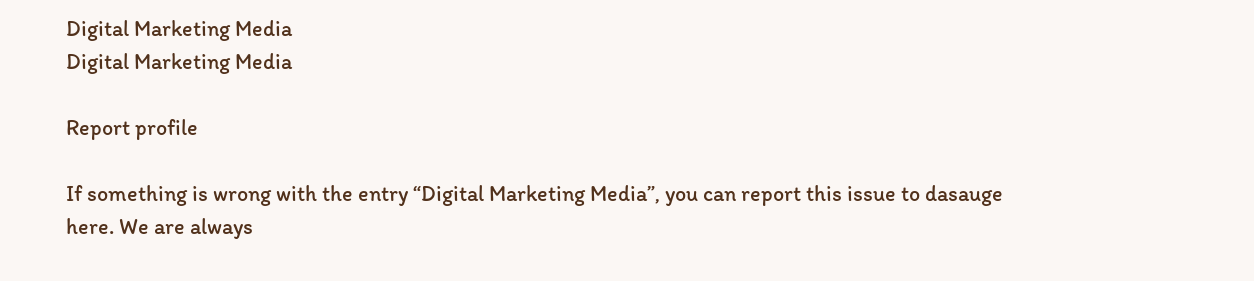Digital Marketing Media
Digital Marketing Media

Report profile

If something is wrong with the entry “Digital Marketing Media”, you can report this issue to dasauge here. We are always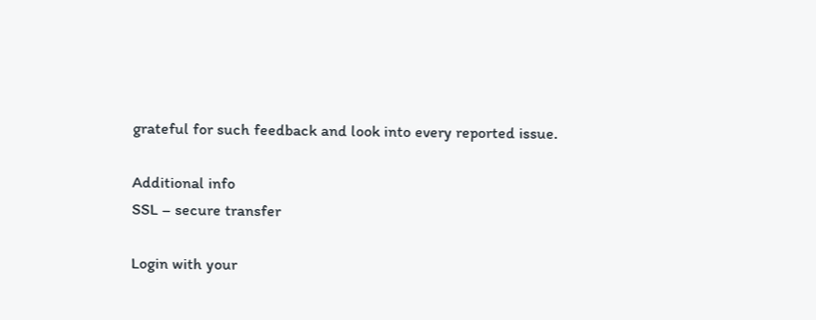grateful for such feedback and look into every reported issue.

Additional info
SSL – secure transfer

Login with your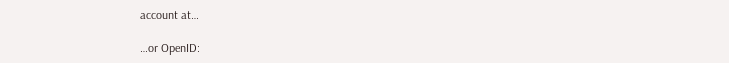account at…

…or OpenID: